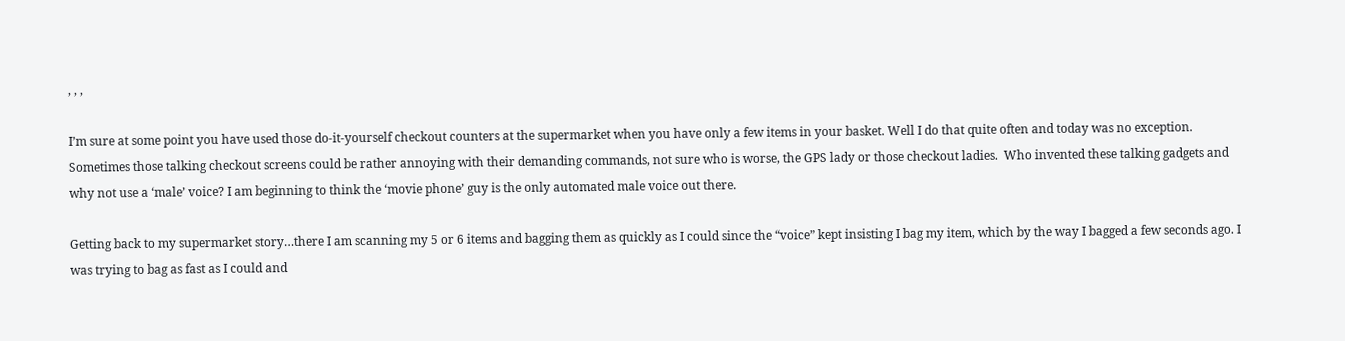, , ,

I’m sure at some point you have used those do-it-yourself checkout counters at the supermarket when you have only a few items in your basket. Well I do that quite often and today was no exception. Sometimes those talking checkout screens could be rather annoying with their demanding commands, not sure who is worse, the GPS lady or those checkout ladies.  Who invented these talking gadgets and why not use a ‘male’ voice? I am beginning to think the ‘movie phone’ guy is the only automated male voice out there.

Getting back to my supermarket story…there I am scanning my 5 or 6 items and bagging them as quickly as I could since the “voice” kept insisting I bag my item, which by the way I bagged a few seconds ago. I was trying to bag as fast as I could and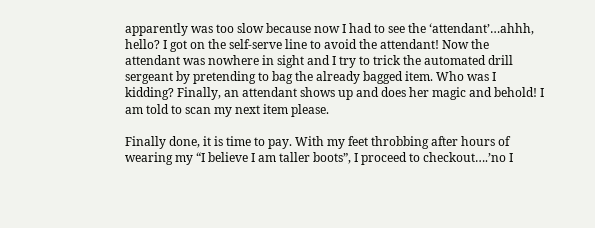apparently was too slow because now I had to see the ‘attendant’…ahhh, hello? I got on the self-serve line to avoid the attendant! Now the attendant was nowhere in sight and I try to trick the automated drill sergeant by pretending to bag the already bagged item. Who was I kidding? Finally, an attendant shows up and does her magic and behold! I am told to scan my next item please.

Finally done, it is time to pay. With my feet throbbing after hours of wearing my “I believe I am taller boots”, I proceed to checkout….’no I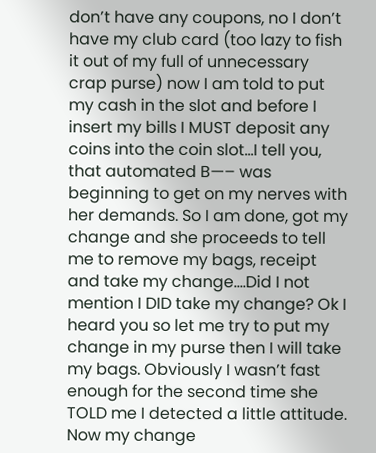don’t have any coupons, no I don’t have my club card (too lazy to fish it out of my full of unnecessary crap purse) now I am told to put my cash in the slot and before I insert my bills I MUST deposit any coins into the coin slot…I tell you, that automated B—– was beginning to get on my nerves with her demands. So I am done, got my change and she proceeds to tell me to remove my bags, receipt and take my change….Did I not mention I DID take my change? Ok I heard you so let me try to put my change in my purse then I will take my bags. Obviously I wasn’t fast enough for the second time she TOLD me I detected a little attitude. Now my change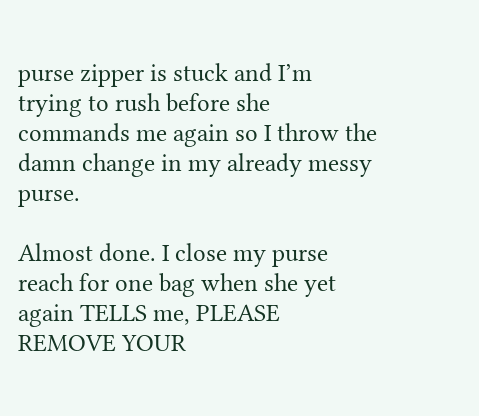purse zipper is stuck and I’m trying to rush before she commands me again so I throw the damn change in my already messy purse.

Almost done. I close my purse reach for one bag when she yet again TELLS me, PLEASE REMOVE YOUR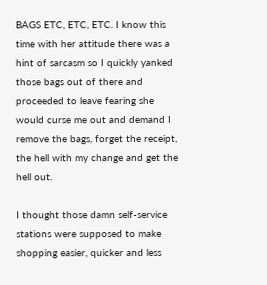BAGS ETC, ETC, ETC. I know this time with her attitude there was a hint of sarcasm so I quickly yanked those bags out of there and proceeded to leave fearing she would curse me out and demand I remove the bags, forget the receipt, the hell with my change and get the hell out.

I thought those damn self-service stations were supposed to make shopping easier, quicker and less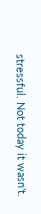stressful. Not today it wasn’t.